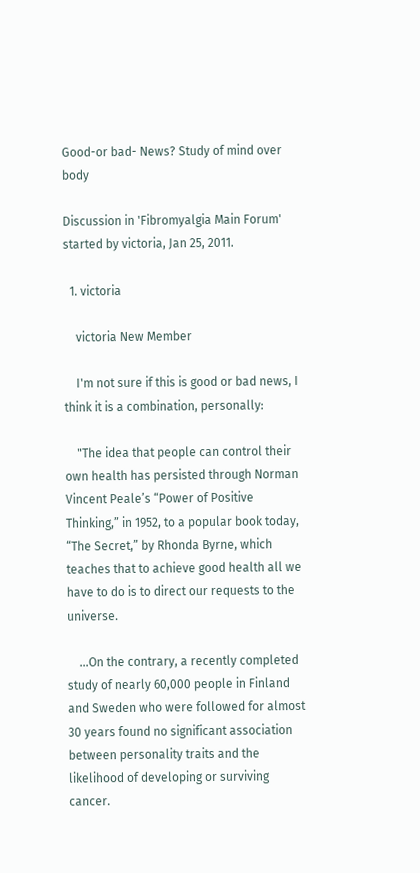Good-or bad- News? Study of mind over body

Discussion in 'Fibromyalgia Main Forum' started by victoria, Jan 25, 2011.

  1. victoria

    victoria New Member

    I'm not sure if this is good or bad news, I think it is a combination, personally:

    "The idea that people can control their own health has persisted through Norman Vincent Peale’s “Power of Positive Thinking,” in 1952, to a popular book today, “The Secret,” by Rhonda Byrne, which teaches that to achieve good health all we have to do is to direct our requests to the universe.

    ...On the contrary, a recently completed study of nearly 60,000 people in Finland and Sweden who were followed for almost 30 years found no significant association between personality traits and the likelihood of developing or surviving cancer.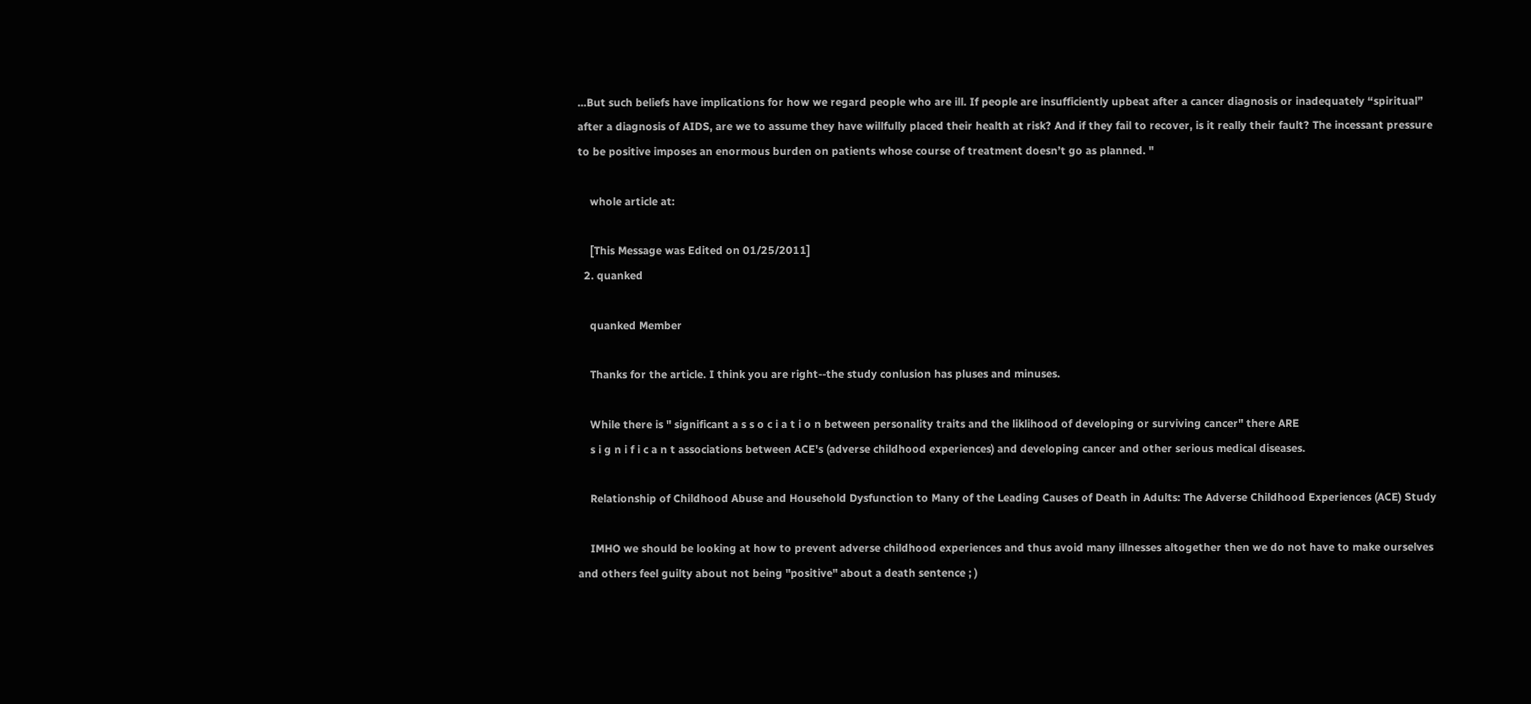...But such beliefs have implications for how we regard people who are ill. If people are insufficiently upbeat after a cancer diagnosis or inadequately “spiritual” after a diagnosis of AIDS, are we to assume they have willfully placed their health at risk? And if they fail to recover, is it really their fault? The incessant pressure to be positive imposes an enormous burden on patients whose course of treatment doesn’t go as planned. "

    whole article at:

    [This Message was Edited on 01/25/2011]
  2. quanked

    quanked Member

    Thanks for the article. I think you are right--the study conlusion has pluses and minuses.

    While there is " significant a s s o c i a t i o n between personality traits and the liklihood of developing or surviving cancer" there ARE
    s i g n i f i c a n t associations between ACE's (adverse childhood experiences) and developing cancer and other serious medical diseases.

    Relationship of Childhood Abuse and Household Dysfunction to Many of the Leading Causes of Death in Adults: The Adverse Childhood Experiences (ACE) Study

    IMHO we should be looking at how to prevent adverse childhood experiences and thus avoid many illnesses altogether then we do not have to make ourselves and others feel guilty about not being "positive" about a death sentence ; )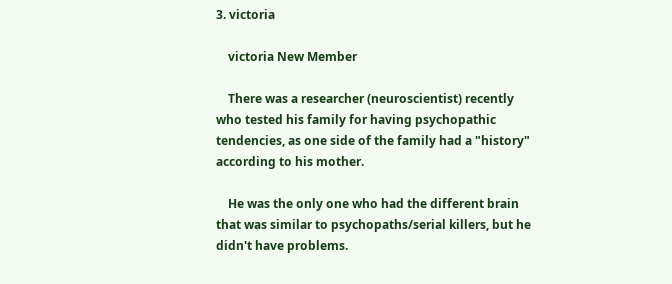3. victoria

    victoria New Member

    There was a researcher (neuroscientist) recently who tested his family for having psychopathic tendencies, as one side of the family had a "history" according to his mother.

    He was the only one who had the different brain that was similar to psychopaths/serial killers, but he didn't have problems.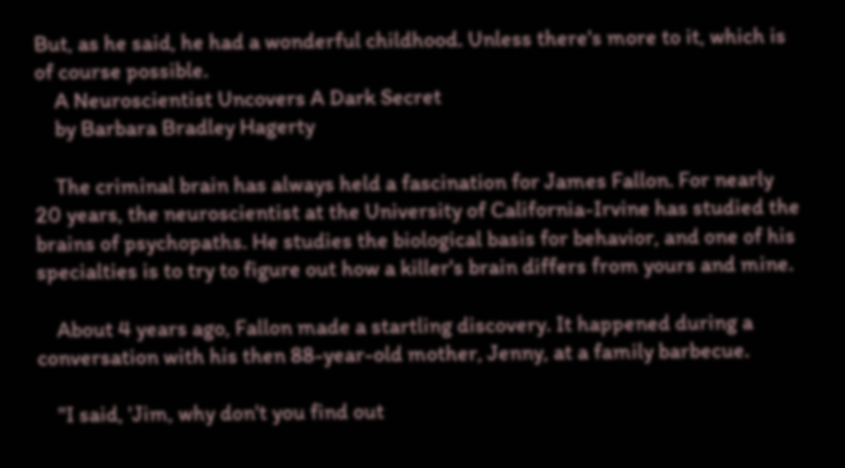But, as he said, he had a wonderful childhood. Unless there's more to it, which is of course possible.
    A Neuroscientist Uncovers A Dark Secret
    by Barbara Bradley Hagerty

    The criminal brain has always held a fascination for James Fallon. For nearly 20 years, the neuroscientist at the University of California-Irvine has studied the brains of psychopaths. He studies the biological basis for behavior, and one of his specialties is to try to figure out how a killer's brain differs from yours and mine.

    About 4 years ago, Fallon made a startling discovery. It happened during a conversation with his then 88-year-old mother, Jenny, at a family barbecue.

    "I said, 'Jim, why don't you find out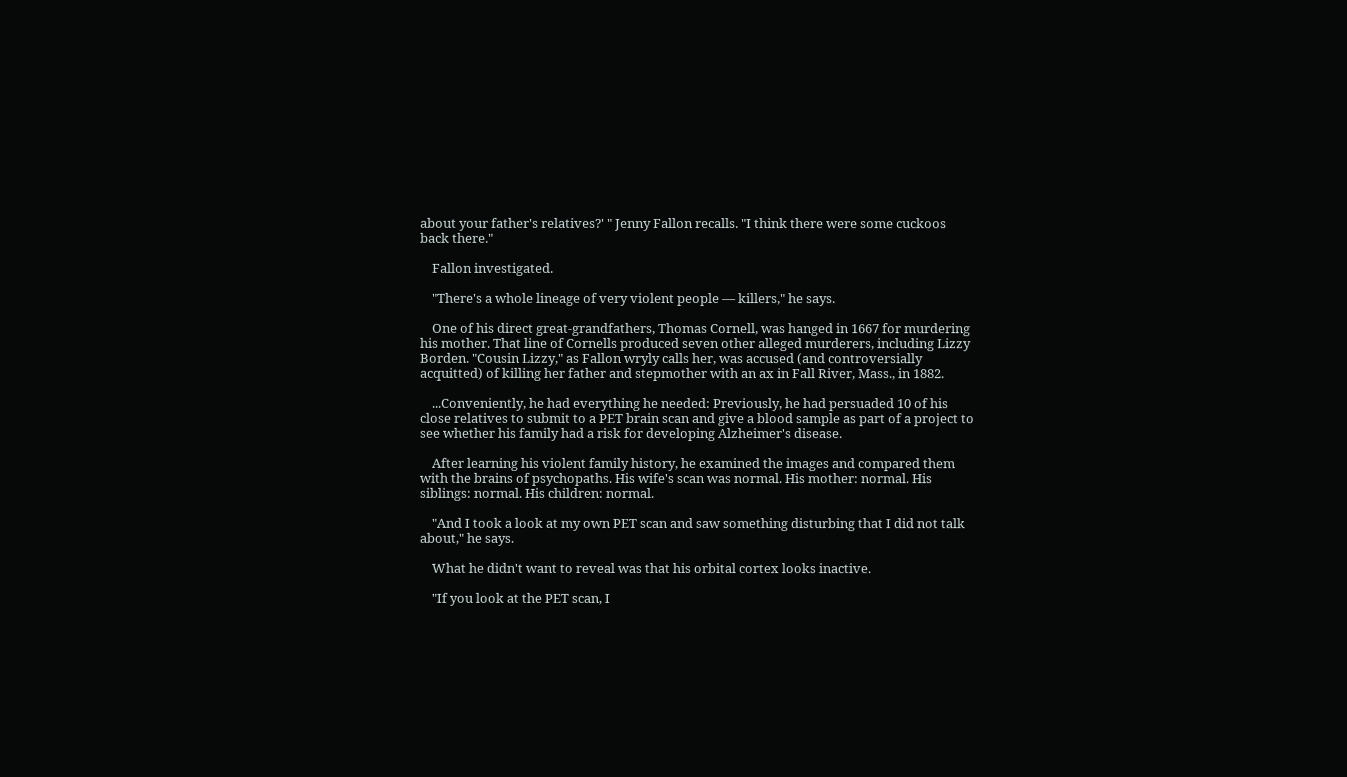about your father's relatives?' " Jenny Fallon recalls. "I think there were some cuckoos back there."

    Fallon investigated.

    "There's a whole lineage of very violent people — killers," he says.

    One of his direct great-grandfathers, Thomas Cornell, was hanged in 1667 for murdering his mother. That line of Cornells produced seven other alleged murderers, including Lizzy Borden. "Cousin Lizzy," as Fallon wryly calls her, was accused (and controversially acquitted) of killing her father and stepmother with an ax in Fall River, Mass., in 1882.

    ...Conveniently, he had everything he needed: Previously, he had persuaded 10 of his close relatives to submit to a PET brain scan and give a blood sample as part of a project to see whether his family had a risk for developing Alzheimer's disease.

    After learning his violent family history, he examined the images and compared them with the brains of psychopaths. His wife's scan was normal. His mother: normal. His siblings: normal. His children: normal.

    "And I took a look at my own PET scan and saw something disturbing that I did not talk about," he says.

    What he didn't want to reveal was that his orbital cortex looks inactive.

    "If you look at the PET scan, I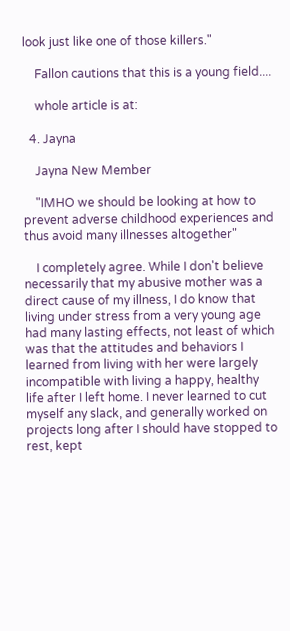look just like one of those killers."

    Fallon cautions that this is a young field....

    whole article is at:

  4. Jayna

    Jayna New Member

    "IMHO we should be looking at how to prevent adverse childhood experiences and thus avoid many illnesses altogether"

    I completely agree. While I don't believe necessarily that my abusive mother was a direct cause of my illness, I do know that living under stress from a very young age had many lasting effects, not least of which was that the attitudes and behaviors I learned from living with her were largely incompatible with living a happy, healthy life after I left home. I never learned to cut myself any slack, and generally worked on projects long after I should have stopped to rest, kept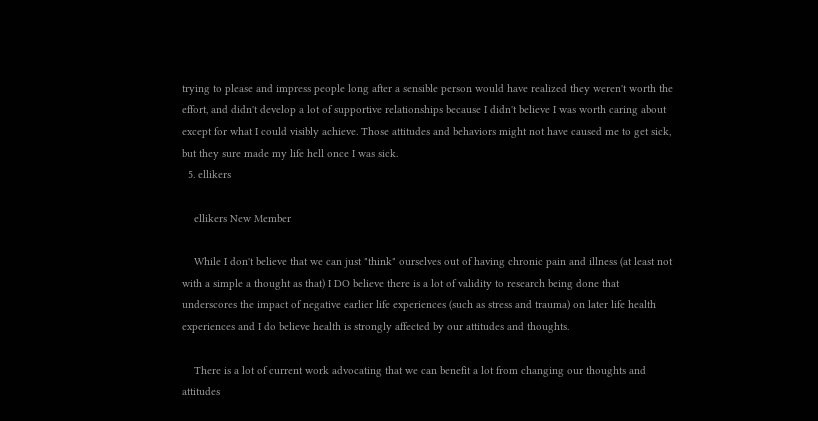trying to please and impress people long after a sensible person would have realized they weren't worth the effort, and didn't develop a lot of supportive relationships because I didn't believe I was worth caring about except for what I could visibly achieve. Those attitudes and behaviors might not have caused me to get sick, but they sure made my life hell once I was sick.
  5. ellikers

    ellikers New Member

    While I don't believe that we can just "think" ourselves out of having chronic pain and illness (at least not with a simple a thought as that) I DO believe there is a lot of validity to research being done that underscores the impact of negative earlier life experiences (such as stress and trauma) on later life health experiences and I do believe health is strongly affected by our attitudes and thoughts.

    There is a lot of current work advocating that we can benefit a lot from changing our thoughts and attitudes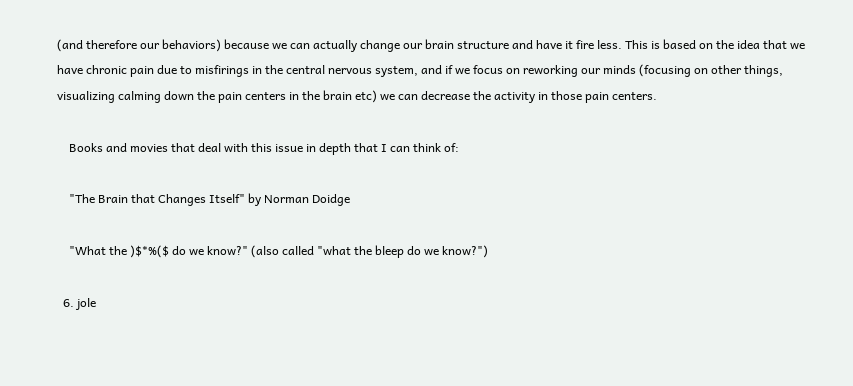(and therefore our behaviors) because we can actually change our brain structure and have it fire less. This is based on the idea that we have chronic pain due to misfirings in the central nervous system, and if we focus on reworking our minds (focusing on other things, visualizing calming down the pain centers in the brain etc) we can decrease the activity in those pain centers.

    Books and movies that deal with this issue in depth that I can think of:

    "The Brain that Changes Itself" by Norman Doidge

    "What the )$*%($ do we know?" (also called "what the bleep do we know?")

  6. jole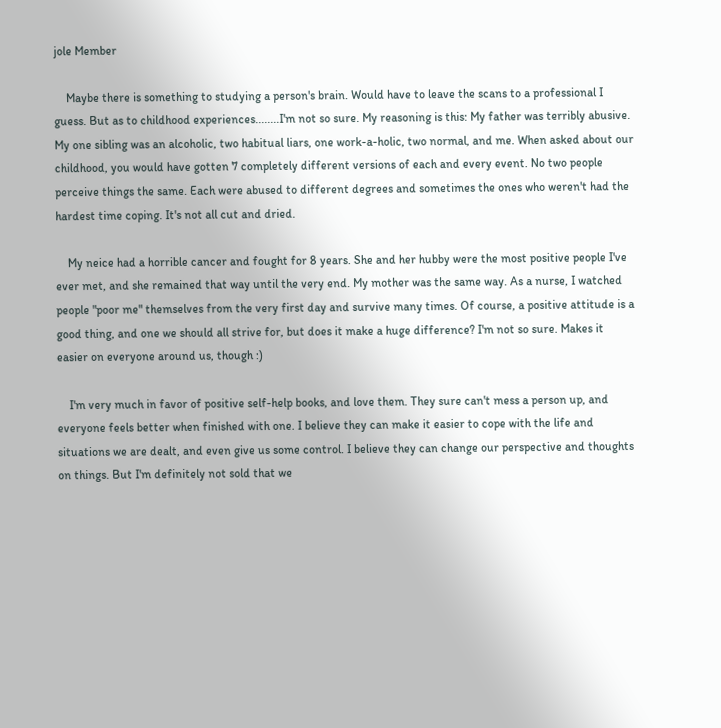jole Member

    Maybe there is something to studying a person's brain. Would have to leave the scans to a professional I guess. But as to childhood experiences........I'm not so sure. My reasoning is this: My father was terribly abusive. My one sibling was an alcoholic, two habitual liars, one work-a-holic, two normal, and me. When asked about our childhood, you would have gotten 7 completely different versions of each and every event. No two people perceive things the same. Each were abused to different degrees and sometimes the ones who weren't had the hardest time coping. It's not all cut and dried.

    My neice had a horrible cancer and fought for 8 years. She and her hubby were the most positive people I've ever met, and she remained that way until the very end. My mother was the same way. As a nurse, I watched people "poor me" themselves from the very first day and survive many times. Of course, a positive attitude is a good thing, and one we should all strive for, but does it make a huge difference? I'm not so sure. Makes it easier on everyone around us, though :)

    I'm very much in favor of positive self-help books, and love them. They sure can't mess a person up, and everyone feels better when finished with one. I believe they can make it easier to cope with the life and situations we are dealt, and even give us some control. I believe they can change our perspective and thoughts on things. But I'm definitely not sold that we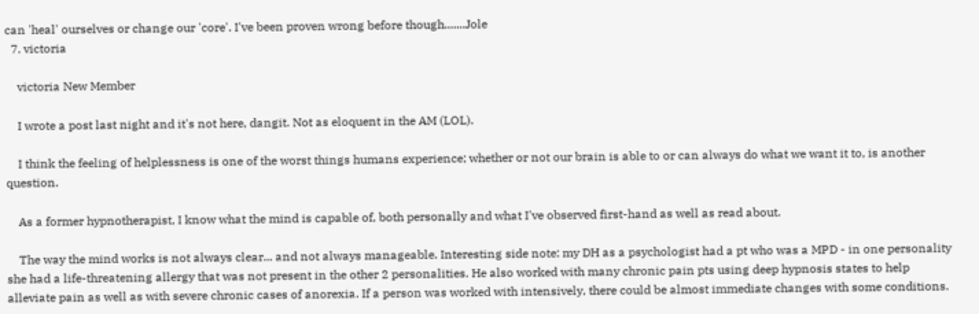can 'heal' ourselves or change our 'core'. I've been proven wrong before though.......Jole
  7. victoria

    victoria New Member

    I wrote a post last night and it's not here, dangit. Not as eloquent in the AM (LOL).

    I think the feeling of helplessness is one of the worst things humans experience; whether or not our brain is able to or can always do what we want it to, is another question.

    As a former hypnotherapist, I know what the mind is capable of, both personally and what I've observed first-hand as well as read about.

    The way the mind works is not always clear... and not always manageable. Interesting side note: my DH as a psychologist had a pt who was a MPD - in one personality she had a life-threatening allergy that was not present in the other 2 personalities. He also worked with many chronic pain pts using deep hypnosis states to help alleviate pain as well as with severe chronic cases of anorexia. If a person was worked with intensively, there could be almost immediate changes with some conditions.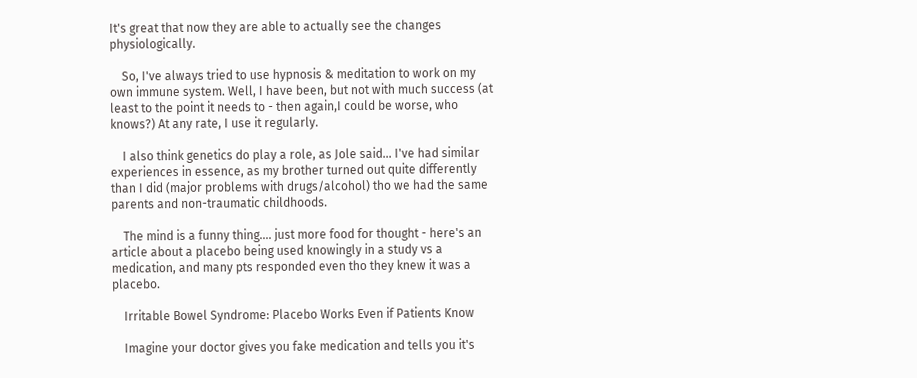It's great that now they are able to actually see the changes physiologically.

    So, I've always tried to use hypnosis & meditation to work on my own immune system. Well, I have been, but not with much success (at least to the point it needs to - then again,I could be worse, who knows?) At any rate, I use it regularly.

    I also think genetics do play a role, as Jole said... I've had similar experiences in essence, as my brother turned out quite differently than I did (major problems with drugs/alcohol) tho we had the same parents and non-traumatic childhoods.

    The mind is a funny thing.... just more food for thought - here's an article about a placebo being used knowingly in a study vs a medication, and many pts responded even tho they knew it was a placebo.

    Irritable Bowel Syndrome: Placebo Works Even if Patients Know

    Imagine your doctor gives you fake medication and tells you it's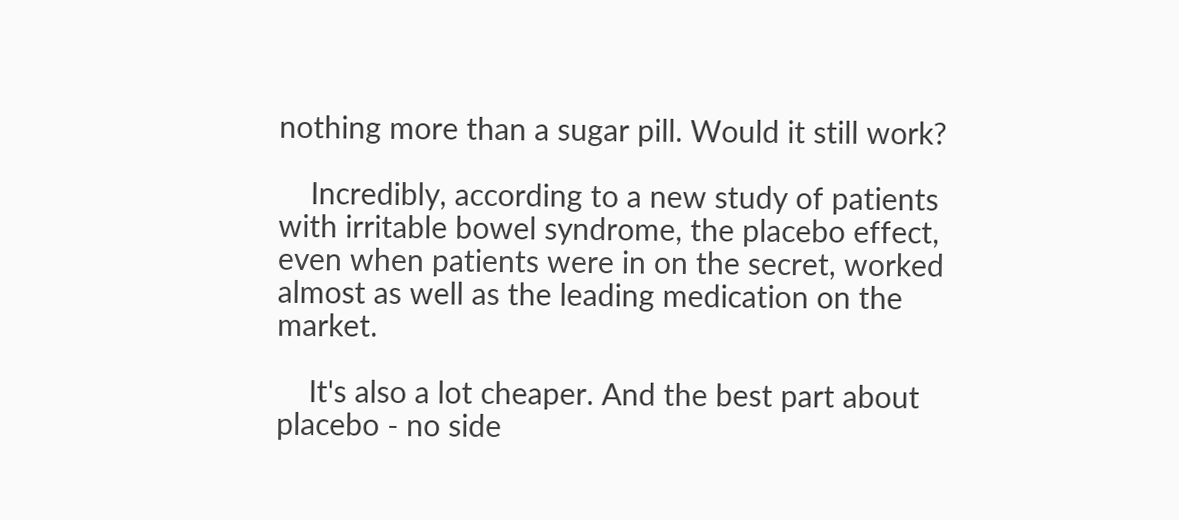nothing more than a sugar pill. Would it still work?

    Incredibly, according to a new study of patients with irritable bowel syndrome, the placebo effect, even when patients were in on the secret, worked almost as well as the leading medication on the market.

    It's also a lot cheaper. And the best part about placebo - no side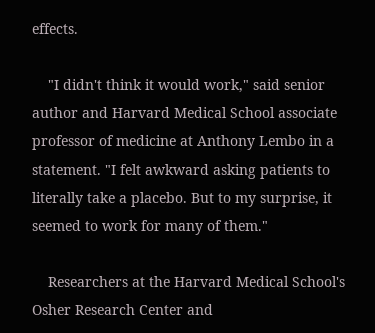effects.

    "I didn't think it would work," said senior author and Harvard Medical School associate professor of medicine at Anthony Lembo in a statement. "I felt awkward asking patients to literally take a placebo. But to my surprise, it seemed to work for many of them."

    Researchers at the Harvard Medical School's Osher Research Center and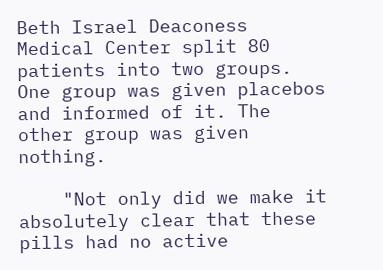Beth Israel Deaconess Medical Center split 80 patients into two groups. One group was given placebos and informed of it. The other group was given nothing.

    "Not only did we make it absolutely clear that these pills had no active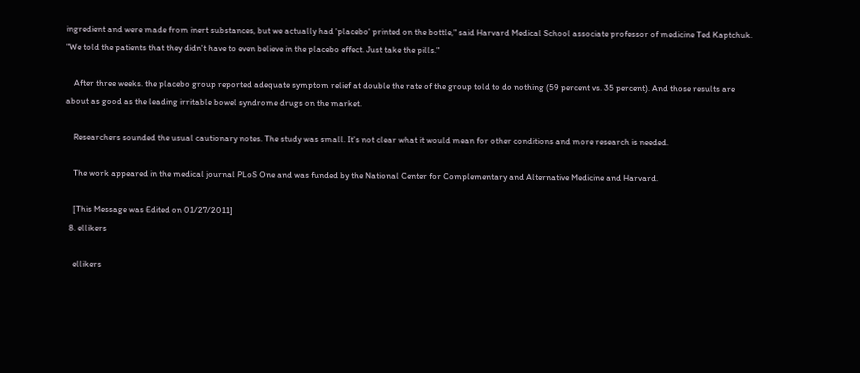ingredient and were made from inert substances, but we actually had 'placebo' printed on the bottle," said Harvard Medical School associate professor of medicine Ted Kaptchuk. "We told the patients that they didn't have to even believe in the placebo effect. Just take the pills."

    After three weeks. the placebo group reported adequate symptom relief at double the rate of the group told to do nothing (59 percent vs. 35 percent). And those results are about as good as the leading irritable bowel syndrome drugs on the market.

    Researchers sounded the usual cautionary notes. The study was small. It's not clear what it would mean for other conditions and more research is needed.

    The work appeared in the medical journal PLoS One and was funded by the National Center for Complementary and Alternative Medicine and Harvard.

    [This Message was Edited on 01/27/2011]
  8. ellikers

    ellikers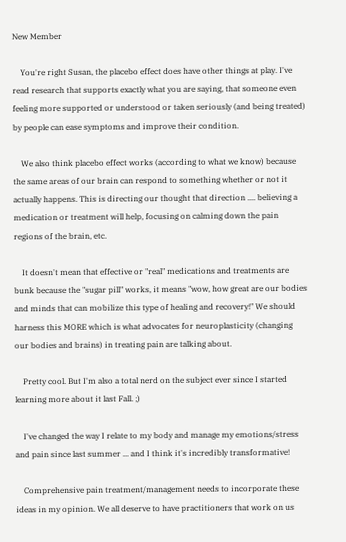New Member

    You're right Susan, the placebo effect does have other things at play. I've read research that supports exactly what you are saying, that someone even feeling more supported or understood or taken seriously (and being treated) by people can ease symptoms and improve their condition.

    We also think placebo effect works (according to what we know) because the same areas of our brain can respond to something whether or not it actually happens. This is directing our thought that direction .... believing a medication or treatment will help, focusing on calming down the pain regions of the brain, etc.

    It doesn't mean that effective or "real" medications and treatments are bunk because the "sugar pill" works, it means "wow, how great are our bodies and minds that can mobilize this type of healing and recovery!" We should harness this MORE which is what advocates for neuroplasticity (changing our bodies and brains) in treating pain are talking about.

    Pretty cool. But I'm also a total nerd on the subject ever since I started learning more about it last Fall. ;)

    I've changed the way I relate to my body and manage my emotions/stress and pain since last summer ... and I think it's incredibly transformative!

    Comprehensive pain treatment/management needs to incorporate these ideas in my opinion. We all deserve to have practitioners that work on us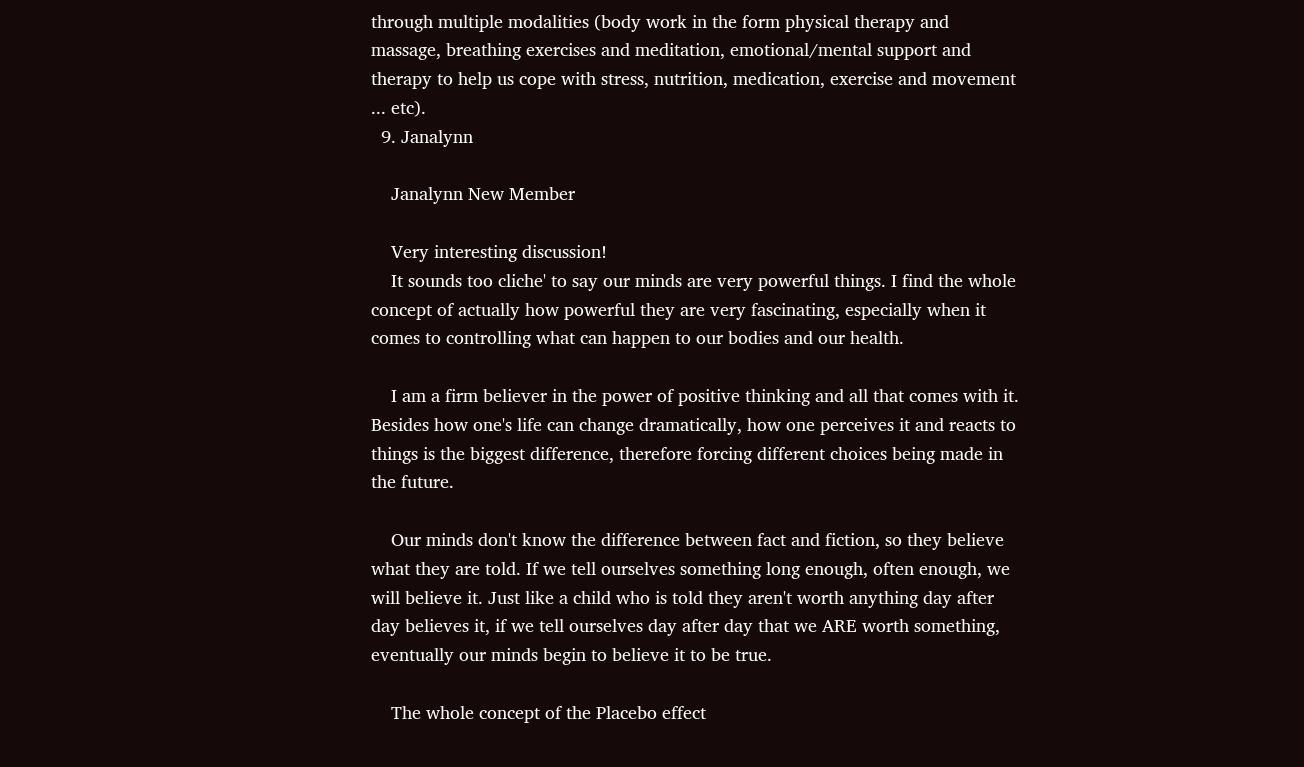through multiple modalities (body work in the form physical therapy and massage, breathing exercises and meditation, emotional/mental support and therapy to help us cope with stress, nutrition, medication, exercise and movement ... etc).
  9. Janalynn

    Janalynn New Member

    Very interesting discussion!
    It sounds too cliche' to say our minds are very powerful things. I find the whole concept of actually how powerful they are very fascinating, especially when it comes to controlling what can happen to our bodies and our health.

    I am a firm believer in the power of positive thinking and all that comes with it. Besides how one's life can change dramatically, how one perceives it and reacts to things is the biggest difference, therefore forcing different choices being made in the future.

    Our minds don't know the difference between fact and fiction, so they believe what they are told. If we tell ourselves something long enough, often enough, we will believe it. Just like a child who is told they aren't worth anything day after day believes it, if we tell ourselves day after day that we ARE worth something, eventually our minds begin to believe it to be true.

    The whole concept of the Placebo effect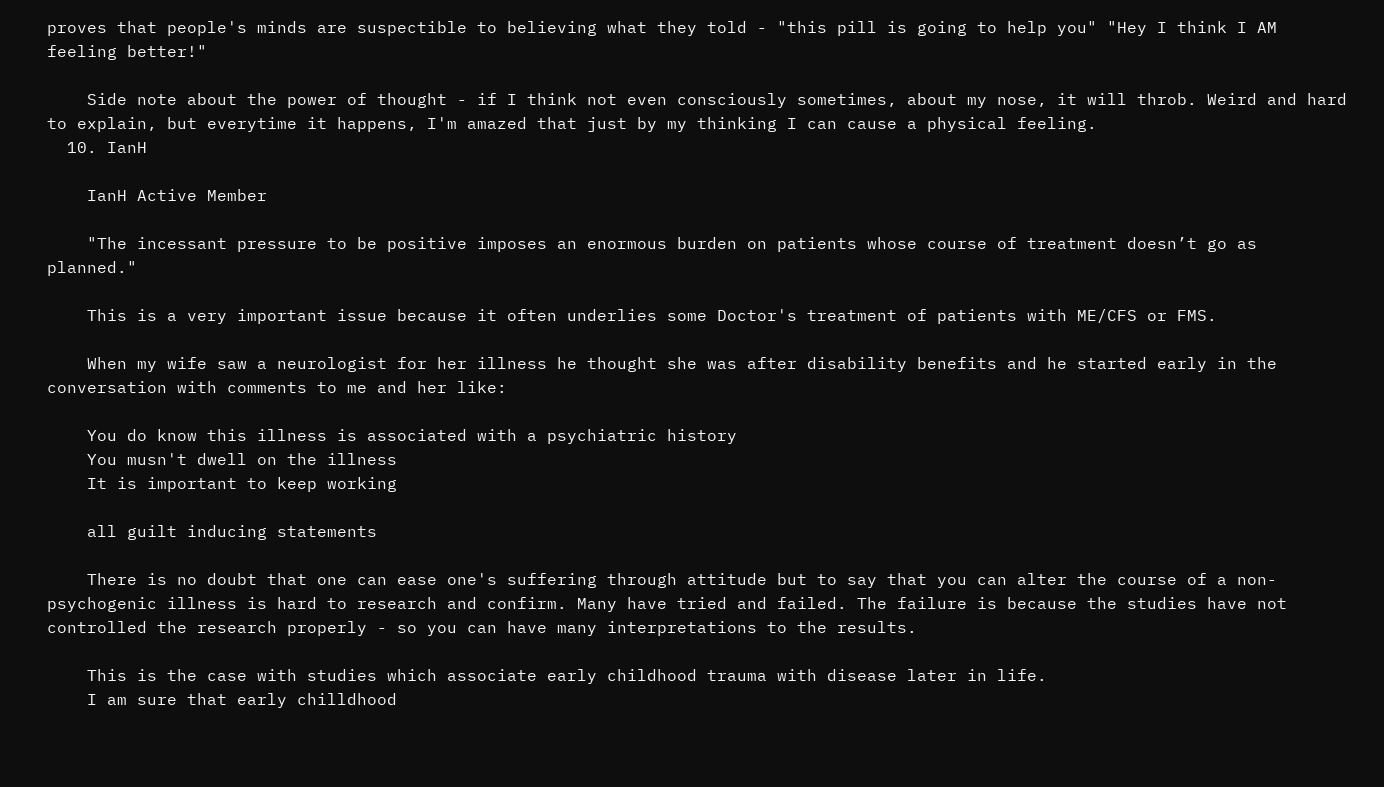proves that people's minds are suspectible to believing what they told - "this pill is going to help you" "Hey I think I AM feeling better!"

    Side note about the power of thought - if I think not even consciously sometimes, about my nose, it will throb. Weird and hard to explain, but everytime it happens, I'm amazed that just by my thinking I can cause a physical feeling.
  10. IanH

    IanH Active Member

    "The incessant pressure to be positive imposes an enormous burden on patients whose course of treatment doesn’t go as planned."

    This is a very important issue because it often underlies some Doctor's treatment of patients with ME/CFS or FMS.

    When my wife saw a neurologist for her illness he thought she was after disability benefits and he started early in the conversation with comments to me and her like:

    You do know this illness is associated with a psychiatric history
    You musn't dwell on the illness
    It is important to keep working

    all guilt inducing statements

    There is no doubt that one can ease one's suffering through attitude but to say that you can alter the course of a non-psychogenic illness is hard to research and confirm. Many have tried and failed. The failure is because the studies have not controlled the research properly - so you can have many interpretations to the results.

    This is the case with studies which associate early childhood trauma with disease later in life.
    I am sure that early chilldhood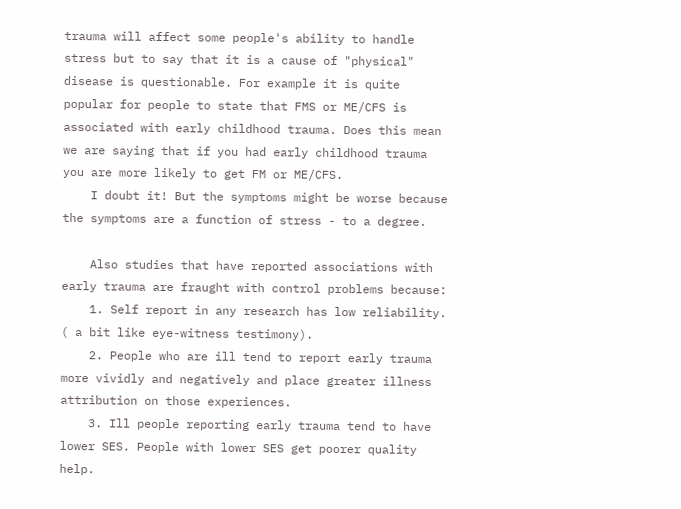trauma will affect some people's ability to handle stress but to say that it is a cause of "physical" disease is questionable. For example it is quite popular for people to state that FMS or ME/CFS is associated with early childhood trauma. Does this mean we are saying that if you had early childhood trauma you are more likely to get FM or ME/CFS.
    I doubt it! But the symptoms might be worse because the symptoms are a function of stress - to a degree.

    Also studies that have reported associations with early trauma are fraught with control problems because:
    1. Self report in any research has low reliability. ( a bit like eye-witness testimony).
    2. People who are ill tend to report early trauma more vividly and negatively and place greater illness attribution on those experiences.
    3. Ill people reporting early trauma tend to have lower SES. People with lower SES get poorer quality help.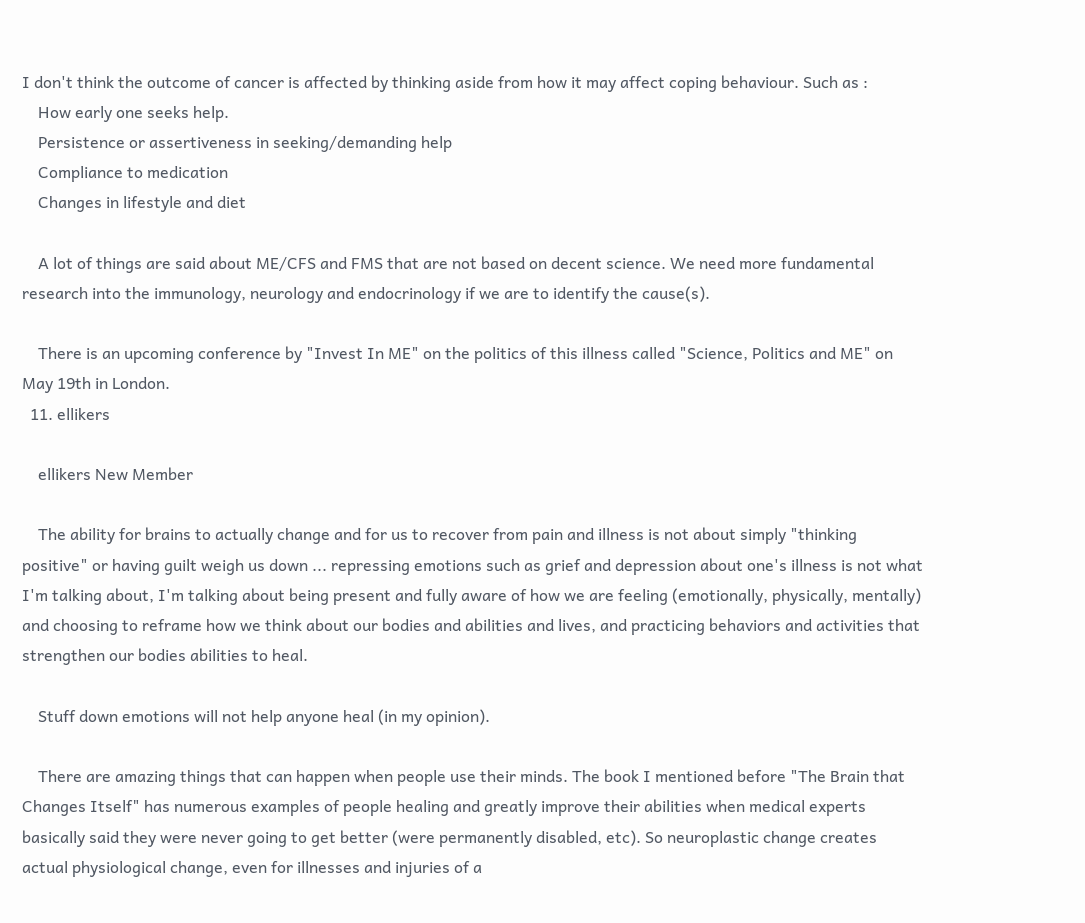I don't think the outcome of cancer is affected by thinking aside from how it may affect coping behaviour. Such as :
    How early one seeks help.
    Persistence or assertiveness in seeking/demanding help
    Compliance to medication
    Changes in lifestyle and diet

    A lot of things are said about ME/CFS and FMS that are not based on decent science. We need more fundamental research into the immunology, neurology and endocrinology if we are to identify the cause(s).

    There is an upcoming conference by "Invest In ME" on the politics of this illness called "Science, Politics and ME" on May 19th in London.
  11. ellikers

    ellikers New Member

    The ability for brains to actually change and for us to recover from pain and illness is not about simply "thinking positive" or having guilt weigh us down ... repressing emotions such as grief and depression about one's illness is not what I'm talking about, I'm talking about being present and fully aware of how we are feeling (emotionally, physically, mentally) and choosing to reframe how we think about our bodies and abilities and lives, and practicing behaviors and activities that strengthen our bodies abilities to heal.

    Stuff down emotions will not help anyone heal (in my opinion).

    There are amazing things that can happen when people use their minds. The book I mentioned before "The Brain that Changes Itself" has numerous examples of people healing and greatly improve their abilities when medical experts basically said they were never going to get better (were permanently disabled, etc). So neuroplastic change creates actual physiological change, even for illnesses and injuries of a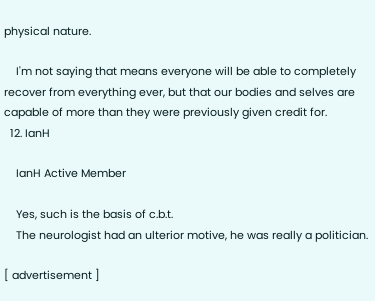physical nature.

    I'm not saying that means everyone will be able to completely recover from everything ever, but that our bodies and selves are capable of more than they were previously given credit for.
  12. IanH

    IanH Active Member

    Yes, such is the basis of c.b.t.
    The neurologist had an ulterior motive, he was really a politician.

[ advertisement ]